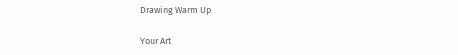Drawing Warm Up

Your Art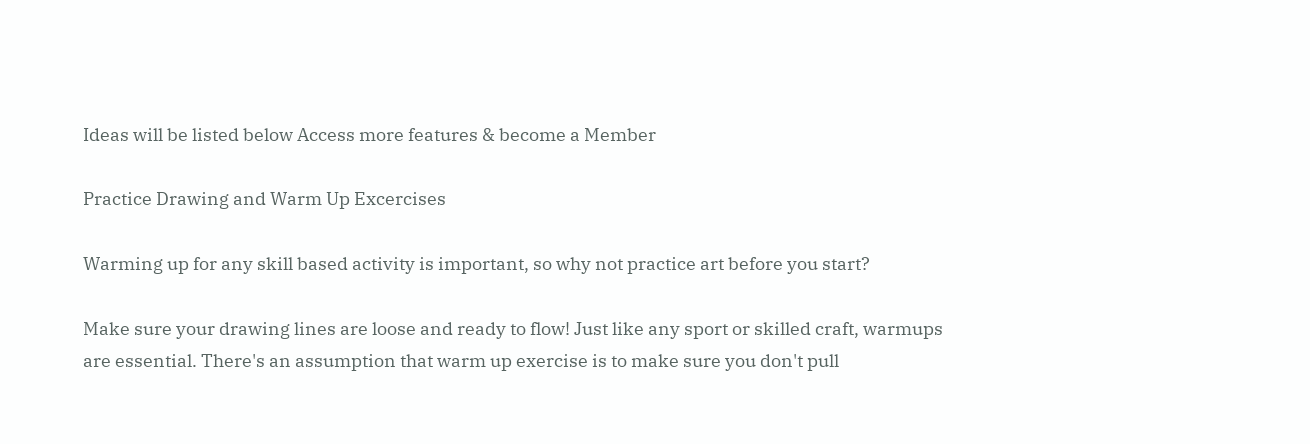Ideas will be listed below Access more features & become a Member

Practice Drawing and Warm Up Excercises

Warming up for any skill based activity is important, so why not practice art before you start?

Make sure your drawing lines are loose and ready to flow! Just like any sport or skilled craft, warmups are essential. There's an assumption that warm up exercise is to make sure you don't pull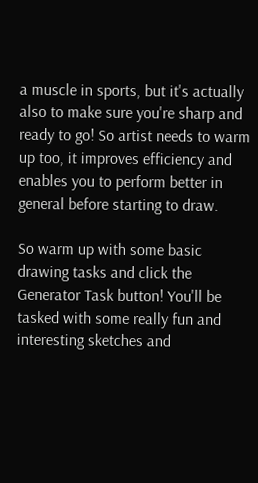a muscle in sports, but it's actually also to make sure you're sharp and ready to go! So artist needs to warm up too, it improves efficiency and enables you to perform better in general before starting to draw.

So warm up with some basic drawing tasks and click the Generator Task button! You'll be tasked with some really fun and interesting sketches and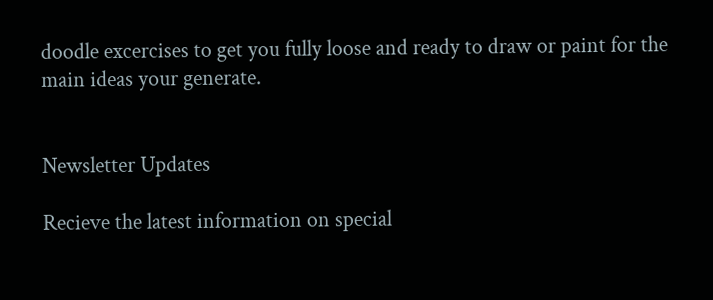doodle excercises to get you fully loose and ready to draw or paint for the main ideas your generate.


Newsletter Updates

Recieve the latest information on special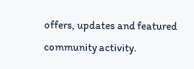offers, updates and featured community activity.